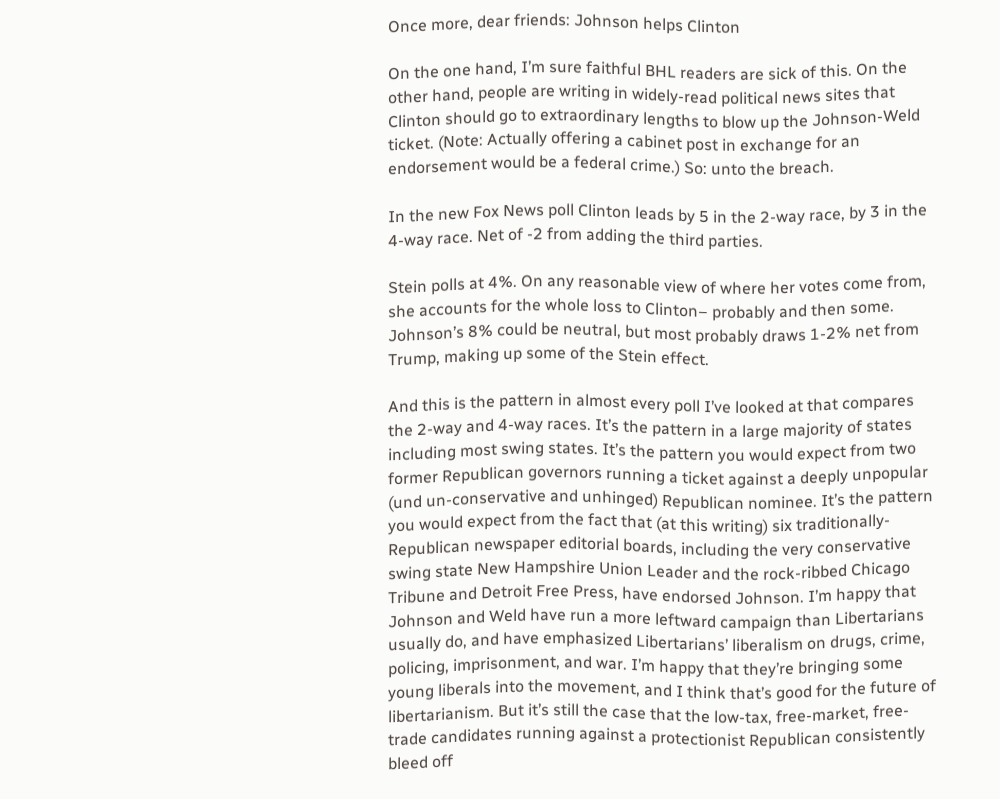Once more, dear friends: Johnson helps Clinton

On the one hand, I’m sure faithful BHL readers are sick of this. On the other hand, people are writing in widely-read political news sites that Clinton should go to extraordinary lengths to blow up the Johnson-Weld ticket. (Note: Actually offering a cabinet post in exchange for an endorsement would be a federal crime.) So: unto the breach.

In the new Fox News poll Clinton leads by 5 in the 2-way race, by 3 in the 4-way race. Net of -2 from adding the third parties.

Stein polls at 4%. On any reasonable view of where her votes come from, she accounts for the whole loss to Clinton– probably and then some. Johnson’s 8% could be neutral, but most probably draws 1-2% net from Trump, making up some of the Stein effect.

And this is the pattern in almost every poll I’ve looked at that compares the 2-way and 4-way races. It’s the pattern in a large majority of states including most swing states. It’s the pattern you would expect from two former Republican governors running a ticket against a deeply unpopular (und un-conservative and unhinged) Republican nominee. It’s the pattern you would expect from the fact that (at this writing) six traditionally-Republican newspaper editorial boards, including the very conservative swing state New Hampshire Union Leader and the rock-ribbed Chicago Tribune and Detroit Free Press, have endorsed Johnson. I’m happy that Johnson and Weld have run a more leftward campaign than Libertarians usually do, and have emphasized Libertarians’ liberalism on drugs, crime, policing, imprisonment, and war. I’m happy that they’re bringing some young liberals into the movement, and I think that’s good for the future of libertarianism. But it’s still the case that the low-tax, free-market, free-trade candidates running against a protectionist Republican consistently bleed off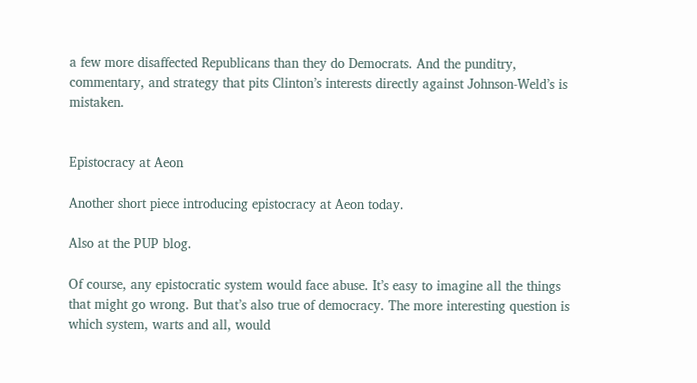a few more disaffected Republicans than they do Democrats. And the punditry, commentary, and strategy that pits Clinton’s interests directly against Johnson-Weld’s is mistaken.


Epistocracy at Aeon

Another short piece introducing epistocracy at Aeon today.

Also at the PUP blog.

Of course, any epistocratic system would face abuse. It’s easy to imagine all the things that might go wrong. But that’s also true of democracy. The more interesting question is which system, warts and all, would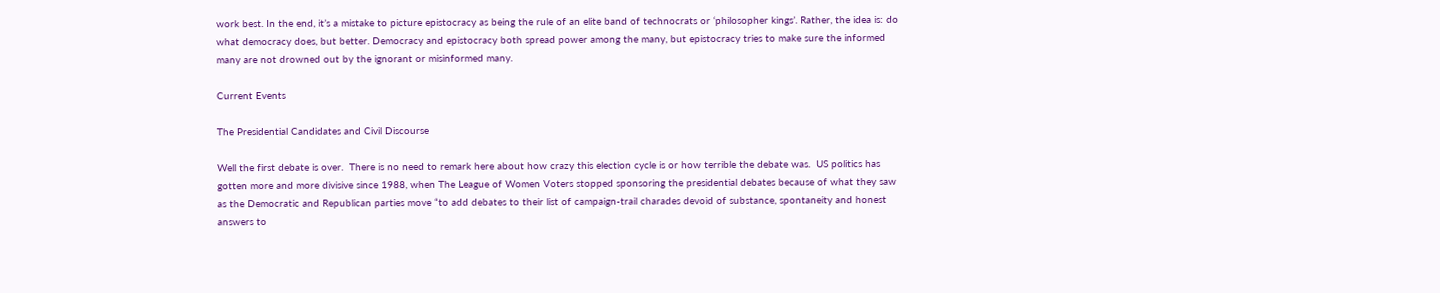work best. In the end, it’s a mistake to picture epistocracy as being the rule of an elite band of technocrats or ‘philosopher kings’. Rather, the idea is: do what democracy does, but better. Democracy and epistocracy both spread power among the many, but epistocracy tries to make sure the informed many are not drowned out by the ignorant or misinformed many.

Current Events

The Presidential Candidates and Civil Discourse

Well the first debate is over.  There is no need to remark here about how crazy this election cycle is or how terrible the debate was.  US politics has gotten more and more divisive since 1988, when The League of Women Voters stopped sponsoring the presidential debates because of what they saw as the Democratic and Republican parties move “to add debates to their list of campaign-trail charades devoid of substance, spontaneity and honest answers to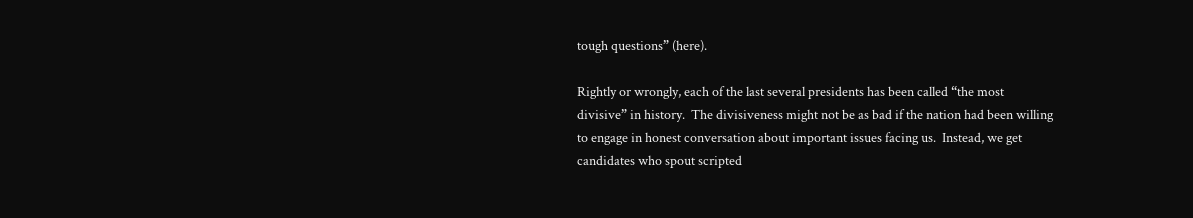tough questions” (here).

Rightly or wrongly, each of the last several presidents has been called “the most divisive” in history.  The divisiveness might not be as bad if the nation had been willing to engage in honest conversation about important issues facing us.  Instead, we get candidates who spout scripted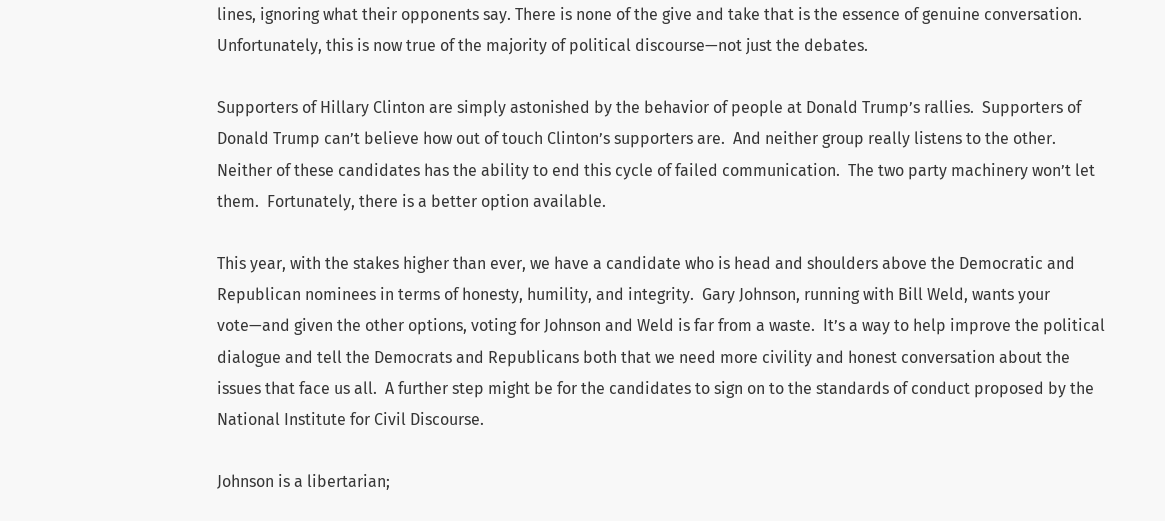lines, ignoring what their opponents say. There is none of the give and take that is the essence of genuine conversation.  Unfortunately, this is now true of the majority of political discourse—not just the debates.

Supporters of Hillary Clinton are simply astonished by the behavior of people at Donald Trump’s rallies.  Supporters of Donald Trump can’t believe how out of touch Clinton’s supporters are.  And neither group really listens to the other.  Neither of these candidates has the ability to end this cycle of failed communication.  The two party machinery won’t let them.  Fortunately, there is a better option available.

This year, with the stakes higher than ever, we have a candidate who is head and shoulders above the Democratic and Republican nominees in terms of honesty, humility, and integrity.  Gary Johnson, running with Bill Weld, wants your vote—and given the other options, voting for Johnson and Weld is far from a waste.  It’s a way to help improve the political dialogue and tell the Democrats and Republicans both that we need more civility and honest conversation about the issues that face us all.  A further step might be for the candidates to sign on to the standards of conduct proposed by the National Institute for Civil Discourse.

Johnson is a libertarian;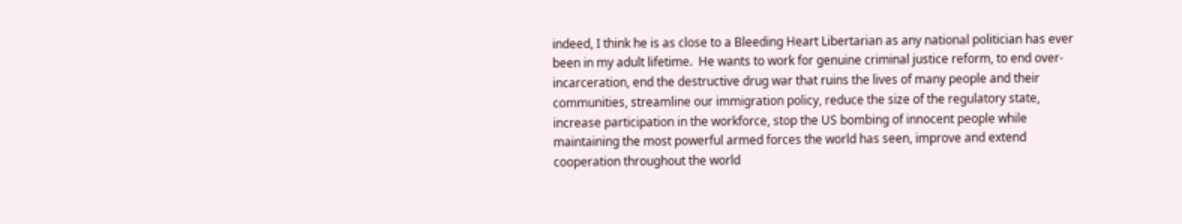indeed, I think he is as close to a Bleeding Heart Libertarian as any national politician has ever been in my adult lifetime.  He wants to work for genuine criminal justice reform, to end over-incarceration, end the destructive drug war that ruins the lives of many people and their communities, streamline our immigration policy, reduce the size of the regulatory state, increase participation in the workforce, stop the US bombing of innocent people while maintaining the most powerful armed forces the world has seen, improve and extend cooperation throughout the world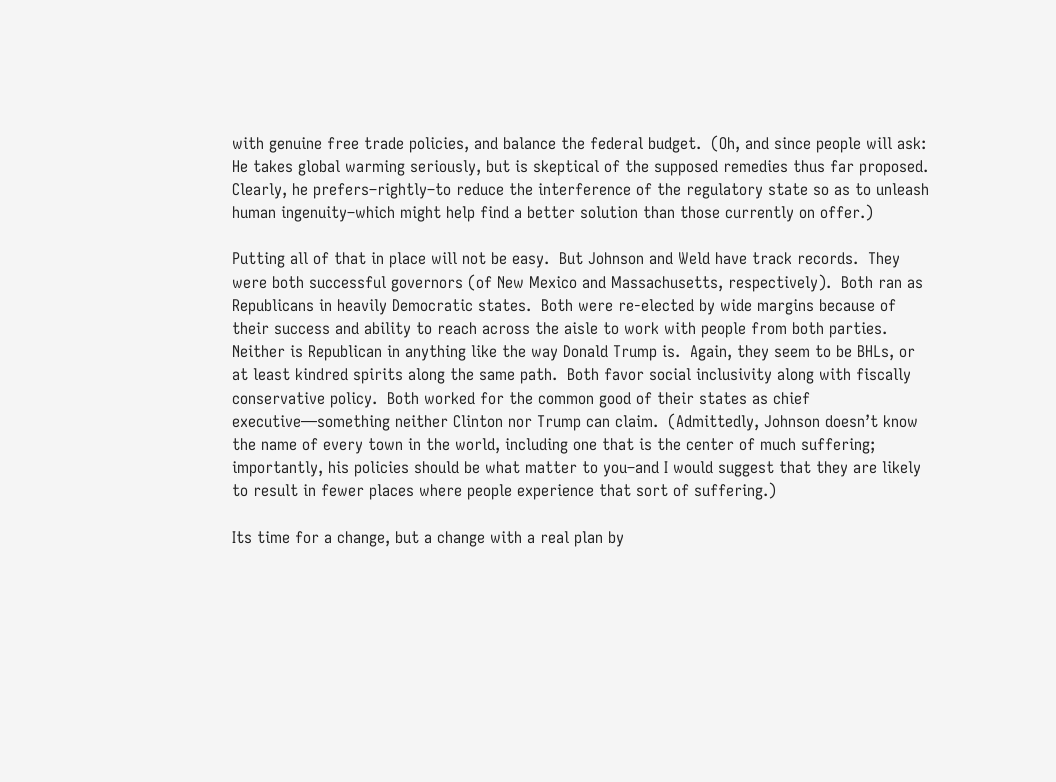with genuine free trade policies, and balance the federal budget.  (Oh, and since people will ask: He takes global warming seriously, but is skeptical of the supposed remedies thus far proposed.  Clearly, he prefers–rightly–to reduce the interference of the regulatory state so as to unleash human ingenuity–which might help find a better solution than those currently on offer.)

Putting all of that in place will not be easy.  But Johnson and Weld have track records.  They were both successful governors (of New Mexico and Massachusetts, respectively).  Both ran as Republicans in heavily Democratic states.  Both were re-elected by wide margins because of their success and ability to reach across the aisle to work with people from both parties.  Neither is Republican in anything like the way Donald Trump is.  Again, they seem to be BHLs, or at least kindred spirits along the same path.  Both favor social inclusivity along with fiscally conservative policy.  Both worked for the common good of their states as chief executive—something neither Clinton nor Trump can claim.  (Admittedly, Johnson doesn’t know the name of every town in the world, including one that is the center of much suffering; importantly, his policies should be what matter to you–and I would suggest that they are likely to result in fewer places where people experience that sort of suffering.)

Its time for a change, but a change with a real plan by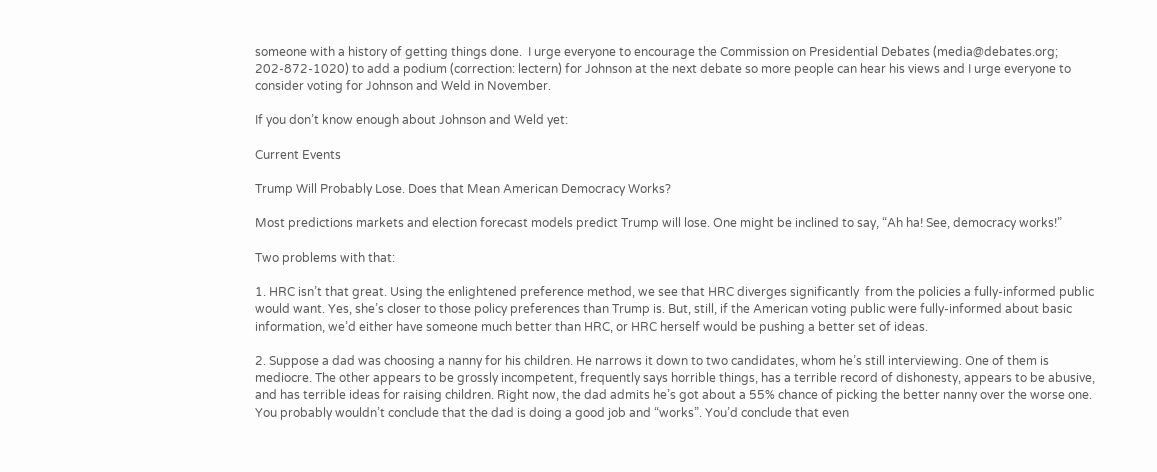someone with a history of getting things done.  I urge everyone to encourage the Commission on Presidential Debates (media@debates.org; 202-872-1020) to add a podium (correction: lectern) for Johnson at the next debate so more people can hear his views and I urge everyone to consider voting for Johnson and Weld in November.

If you don’t know enough about Johnson and Weld yet:

Current Events

Trump Will Probably Lose. Does that Mean American Democracy Works?

Most predictions markets and election forecast models predict Trump will lose. One might be inclined to say, “Ah ha! See, democracy works!”

Two problems with that:

1. HRC isn’t that great. Using the enlightened preference method, we see that HRC diverges significantly  from the policies a fully-informed public would want. Yes, she’s closer to those policy preferences than Trump is. But, still, if the American voting public were fully-informed about basic information, we’d either have someone much better than HRC, or HRC herself would be pushing a better set of ideas.

2. Suppose a dad was choosing a nanny for his children. He narrows it down to two candidates, whom he’s still interviewing. One of them is mediocre. The other appears to be grossly incompetent, frequently says horrible things, has a terrible record of dishonesty, appears to be abusive, and has terrible ideas for raising children. Right now, the dad admits he’s got about a 55% chance of picking the better nanny over the worse one. You probably wouldn’t conclude that the dad is doing a good job and “works”. You’d conclude that even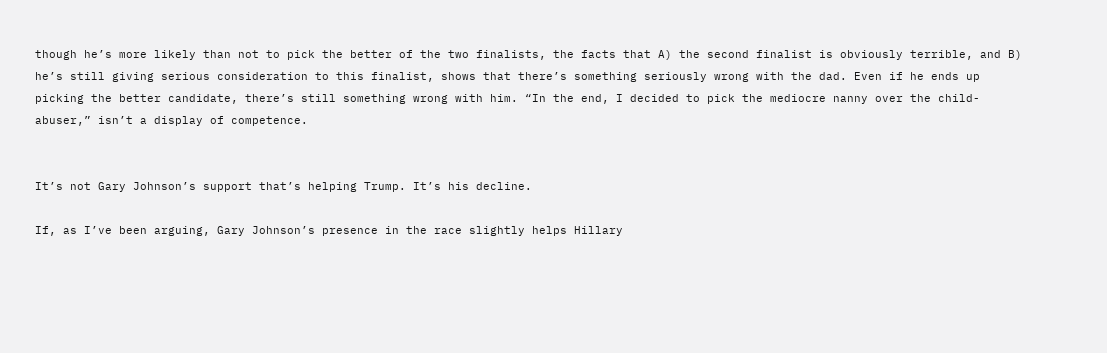though he’s more likely than not to pick the better of the two finalists, the facts that A) the second finalist is obviously terrible, and B) he’s still giving serious consideration to this finalist, shows that there’s something seriously wrong with the dad. Even if he ends up picking the better candidate, there’s still something wrong with him. “In the end, I decided to pick the mediocre nanny over the child-abuser,” isn’t a display of competence.


It’s not Gary Johnson’s support that’s helping Trump. It’s his decline.

If, as I’ve been arguing, Gary Johnson’s presence in the race slightly helps Hillary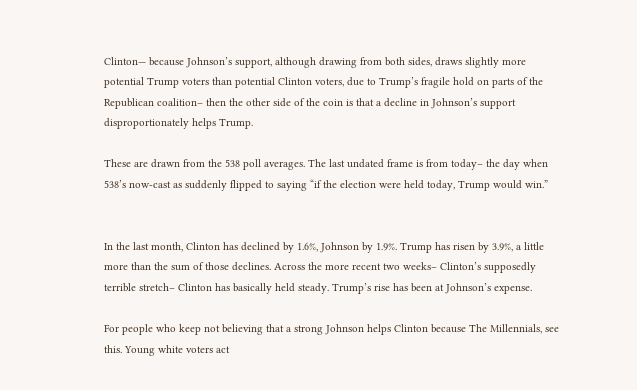Clinton— because Johnson’s support, although drawing from both sides, draws slightly more potential Trump voters than potential Clinton voters, due to Trump’s fragile hold on parts of the Republican coalition– then the other side of the coin is that a decline in Johnson’s support disproportionately helps Trump.

These are drawn from the 538 poll averages. The last undated frame is from today– the day when 538’s now-cast as suddenly flipped to saying “if the election were held today, Trump would win.”


In the last month, Clinton has declined by 1.6%, Johnson by 1.9%. Trump has risen by 3.9%, a little more than the sum of those declines. Across the more recent two weeks– Clinton’s supposedly terrible stretch– Clinton has basically held steady. Trump’s rise has been at Johnson’s expense.

For people who keep not believing that a strong Johnson helps Clinton because The Millennials, see this. Young white voters act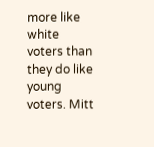more like white voters than they do like young voters. Mitt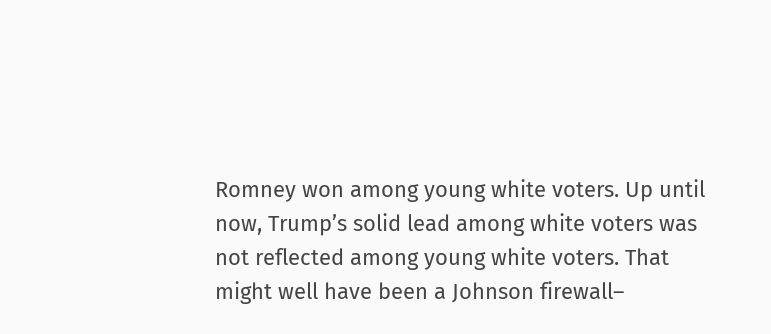Romney won among young white voters. Up until now, Trump’s solid lead among white voters was not reflected among young white voters. That might well have been a Johnson firewall–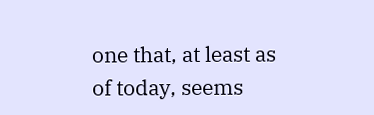one that, at least as of today, seems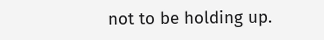not to be holding up.